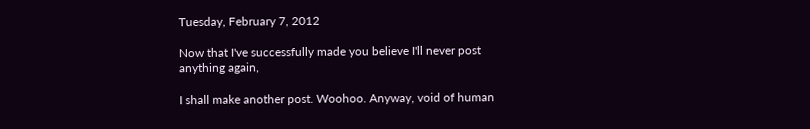Tuesday, February 7, 2012

Now that I've successfully made you believe I'll never post anything again,

I shall make another post. Woohoo. Anyway, void of human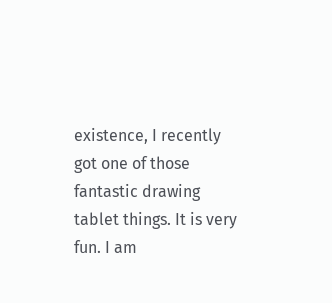existence, I recently got one of those fantastic drawing tablet things. It is very fun. I am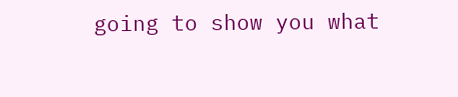going to show you what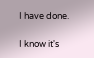I have done.

I know it's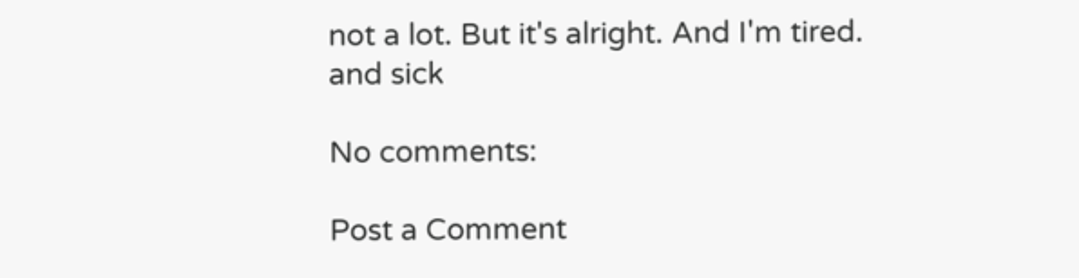not a lot. But it's alright. And I'm tired.
and sick

No comments:

Post a Comment